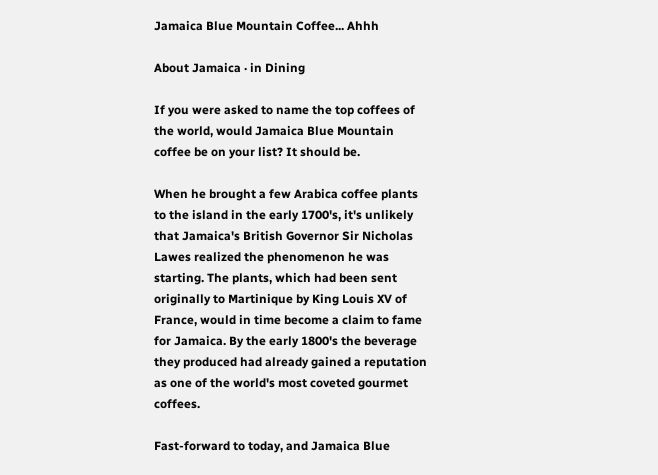Jamaica Blue Mountain Coffee... Ahhh

About Jamaica · in Dining

If you were asked to name the top coffees of the world, would Jamaica Blue Mountain coffee be on your list? It should be.

When he brought a few Arabica coffee plants to the island in the early 1700's, it's unlikely that Jamaica's British Governor Sir Nicholas Lawes realized the phenomenon he was starting. The plants, which had been sent originally to Martinique by King Louis XV of France, would in time become a claim to fame for Jamaica. By the early 1800's the beverage they produced had already gained a reputation as one of the world's most coveted gourmet coffees.

Fast-forward to today, and Jamaica Blue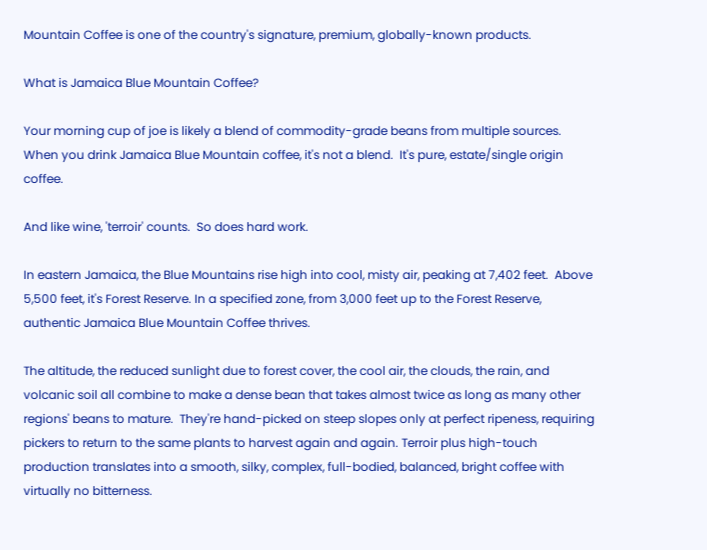Mountain Coffee is one of the country's signature, premium, globally-known products.

What is Jamaica Blue Mountain Coffee?

Your morning cup of joe is likely a blend of commodity-grade beans from multiple sources.  When you drink Jamaica Blue Mountain coffee, it's not a blend.  It's pure, estate/single origin coffee.

And like wine, 'terroir' counts.  So does hard work.

In eastern Jamaica, the Blue Mountains rise high into cool, misty air, peaking at 7,402 feet.  Above 5,500 feet, it's Forest Reserve. In a specified zone, from 3,000 feet up to the Forest Reserve, authentic Jamaica Blue Mountain Coffee thrives.

The altitude, the reduced sunlight due to forest cover, the cool air, the clouds, the rain, and volcanic soil all combine to make a dense bean that takes almost twice as long as many other regions' beans to mature.  They're hand-picked on steep slopes only at perfect ripeness, requiring pickers to return to the same plants to harvest again and again. Terroir plus high-touch production translates into a smooth, silky, complex, full-bodied, balanced, bright coffee with virtually no bitterness.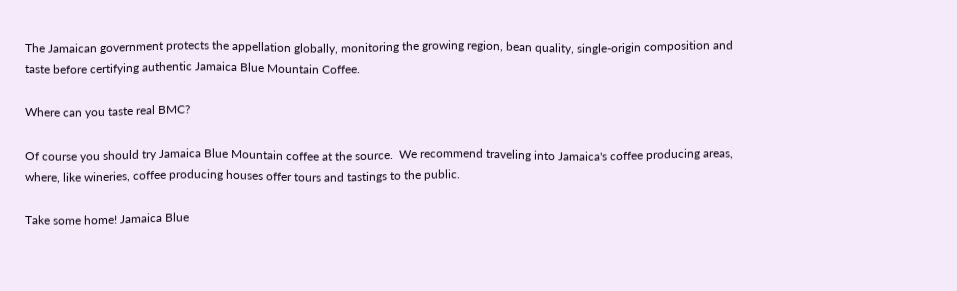The Jamaican government protects the appellation globally, monitoring the growing region, bean quality, single-origin composition and taste before certifying authentic Jamaica Blue Mountain Coffee.

Where can you taste real BMC?

Of course you should try Jamaica Blue Mountain coffee at the source.  We recommend traveling into Jamaica's coffee producing areas, where, like wineries, coffee producing houses offer tours and tastings to the public.

Take some home! Jamaica Blue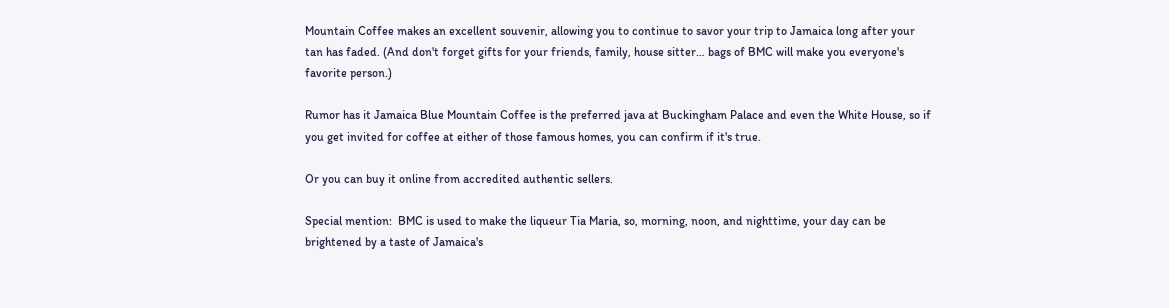Mountain Coffee makes an excellent souvenir, allowing you to continue to savor your trip to Jamaica long after your tan has faded. (And don't forget gifts for your friends, family, house sitter… bags of BMC will make you everyone's favorite person.)

Rumor has it Jamaica Blue Mountain Coffee is the preferred java at Buckingham Palace and even the White House, so if you get invited for coffee at either of those famous homes, you can confirm if it's true.

Or you can buy it online from accredited authentic sellers.

Special mention:  BMC is used to make the liqueur Tia Maria, so, morning, noon, and nighttime, your day can be brightened by a taste of Jamaica's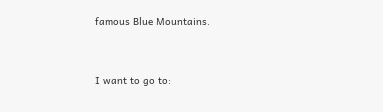famous Blue Mountains.


I want to go to: